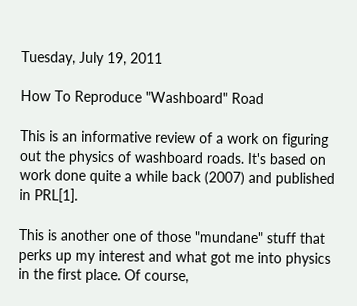Tuesday, July 19, 2011

How To Reproduce "Washboard" Road

This is an informative review of a work on figuring out the physics of washboard roads. It's based on work done quite a while back (2007) and published in PRL[1].

This is another one of those "mundane" stuff that perks up my interest and what got me into physics in the first place. Of course,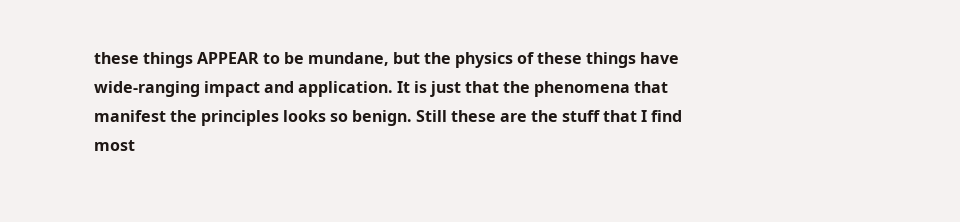these things APPEAR to be mundane, but the physics of these things have wide-ranging impact and application. It is just that the phenomena that manifest the principles looks so benign. Still these are the stuff that I find most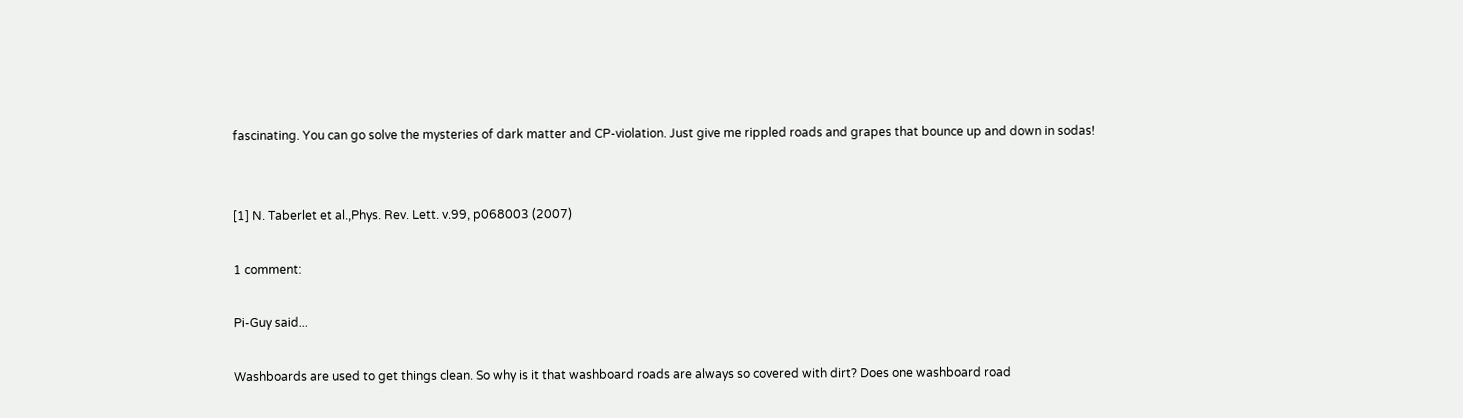fascinating. You can go solve the mysteries of dark matter and CP-violation. Just give me rippled roads and grapes that bounce up and down in sodas!


[1] N. Taberlet et al.,Phys. Rev. Lett. v.99, p068003 (2007)

1 comment:

Pi-Guy said...

Washboards are used to get things clean. So why is it that washboard roads are always so covered with dirt? Does one washboard road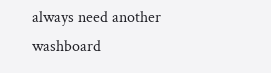always need another washboard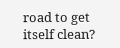road to get itself clean?